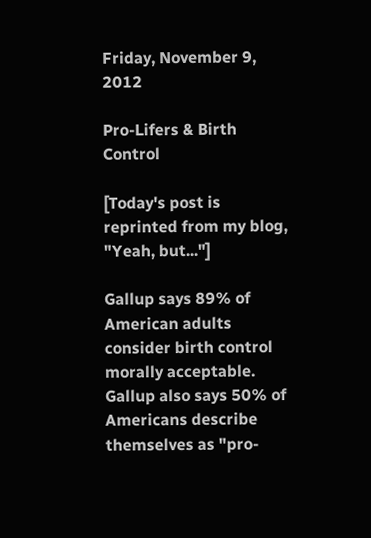Friday, November 9, 2012

Pro-Lifers & Birth Control

[Today's post is reprinted from my blog, "Yeah, but..."]

Gallup says 89% of American adults consider birth control morally acceptable. Gallup also says 50% of Americans describe themselves as "pro-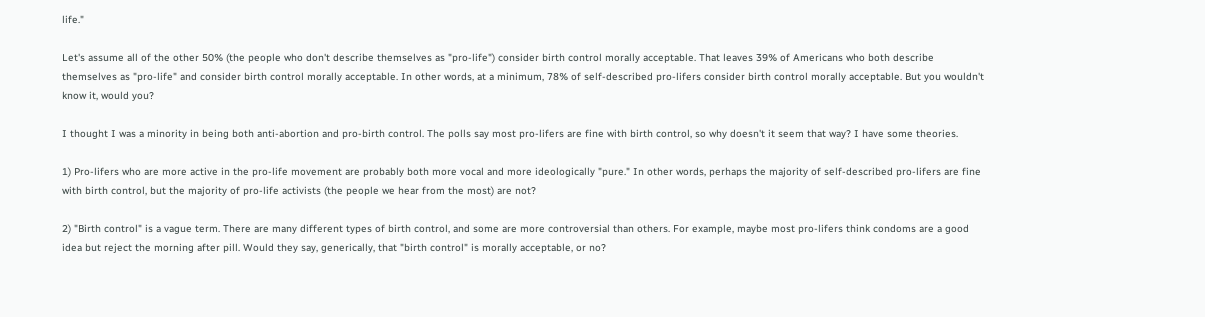life."

Let's assume all of the other 50% (the people who don't describe themselves as "pro-life") consider birth control morally acceptable. That leaves 39% of Americans who both describe themselves as "pro-life" and consider birth control morally acceptable. In other words, at a minimum, 78% of self-described pro-lifers consider birth control morally acceptable. But you wouldn't know it, would you?

I thought I was a minority in being both anti-abortion and pro-birth control. The polls say most pro-lifers are fine with birth control, so why doesn't it seem that way? I have some theories.

1) Pro-lifers who are more active in the pro-life movement are probably both more vocal and more ideologically "pure." In other words, perhaps the majority of self-described pro-lifers are fine with birth control, but the majority of pro-life activists (the people we hear from the most) are not?

2) "Birth control" is a vague term. There are many different types of birth control, and some are more controversial than others. For example, maybe most pro-lifers think condoms are a good idea but reject the morning after pill. Would they say, generically, that "birth control" is morally acceptable, or no?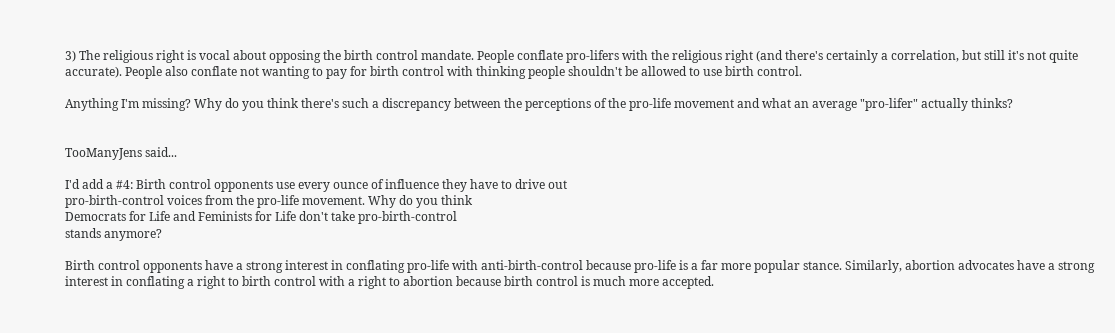3) The religious right is vocal about opposing the birth control mandate. People conflate pro-lifers with the religious right (and there's certainly a correlation, but still it's not quite accurate). People also conflate not wanting to pay for birth control with thinking people shouldn't be allowed to use birth control.

Anything I'm missing? Why do you think there's such a discrepancy between the perceptions of the pro-life movement and what an average "pro-lifer" actually thinks?


TooManyJens said...

I'd add a #4: Birth control opponents use every ounce of influence they have to drive out
pro-birth-control voices from the pro-life movement. Why do you think
Democrats for Life and Feminists for Life don't take pro-birth-control
stands anymore?

Birth control opponents have a strong interest in conflating pro-life with anti-birth-control because pro-life is a far more popular stance. Similarly, abortion advocates have a strong interest in conflating a right to birth control with a right to abortion because birth control is much more accepted.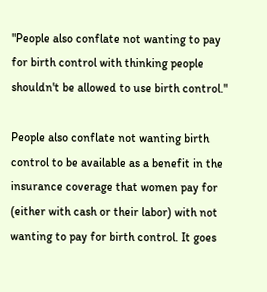"People also conflate not wanting to pay for birth control with thinking people shouldn't be allowed to use birth control."

People also conflate not wanting birth control to be available as a benefit in the insurance coverage that women pay for (either with cash or their labor) with not wanting to pay for birth control. It goes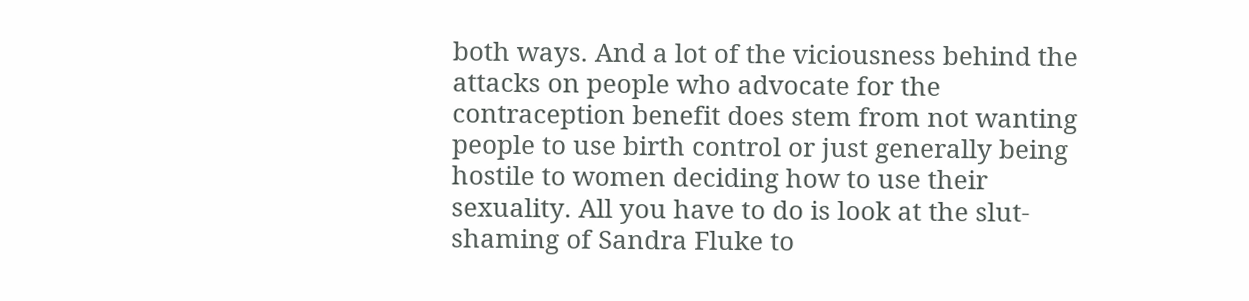both ways. And a lot of the viciousness behind the attacks on people who advocate for the contraception benefit does stem from not wanting people to use birth control or just generally being hostile to women deciding how to use their sexuality. All you have to do is look at the slut-shaming of Sandra Fluke to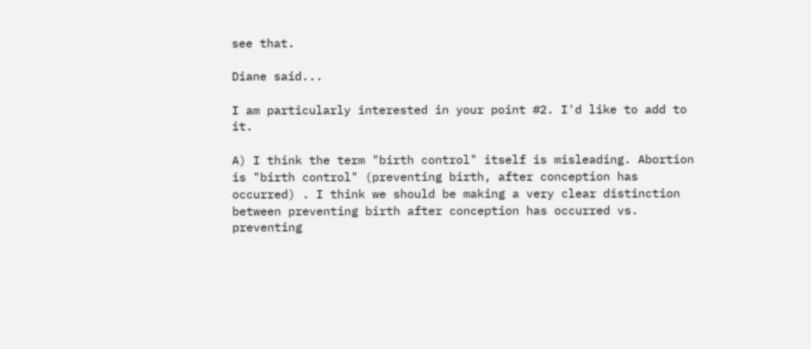see that.

Diane said...

I am particularly interested in your point #2. I'd like to add to it.

A) I think the term "birth control" itself is misleading. Abortion is "birth control" (preventing birth, after conception has occurred) . I think we should be making a very clear distinction between preventing birth after conception has occurred vs. preventing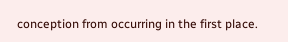conception from occurring in the first place.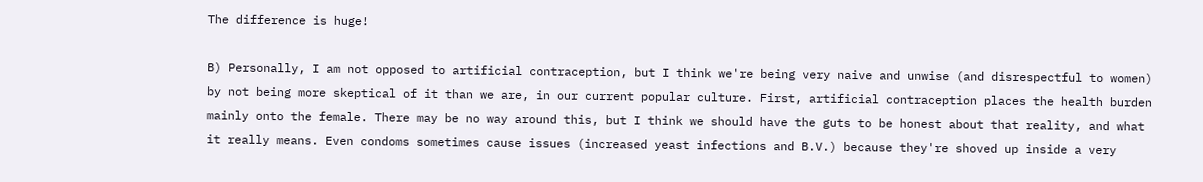The difference is huge!

B) Personally, I am not opposed to artificial contraception, but I think we're being very naive and unwise (and disrespectful to women) by not being more skeptical of it than we are, in our current popular culture. First, artificial contraception places the health burden mainly onto the female. There may be no way around this, but I think we should have the guts to be honest about that reality, and what it really means. Even condoms sometimes cause issues (increased yeast infections and B.V.) because they're shoved up inside a very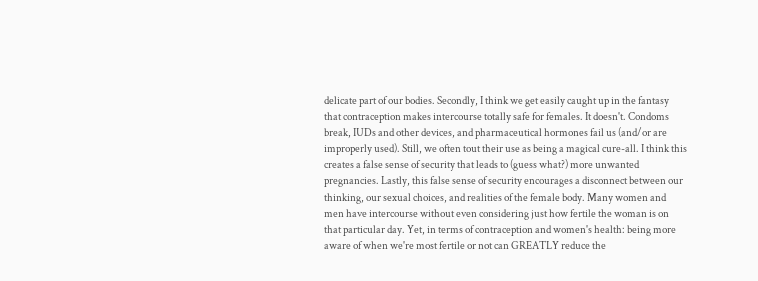delicate part of our bodies. Secondly, I think we get easily caught up in the fantasy that contraception makes intercourse totally safe for females. It doesn't. Condoms break, IUDs and other devices, and pharmaceutical hormones fail us (and/or are improperly used). Still, we often tout their use as being a magical cure-all. I think this creates a false sense of security that leads to (guess what?) more unwanted pregnancies. Lastly, this false sense of security encourages a disconnect between our thinking, our sexual choices, and realities of the female body. Many women and men have intercourse without even considering just how fertile the woman is on that particular day. Yet, in terms of contraception and women's health: being more aware of when we're most fertile or not can GREATLY reduce the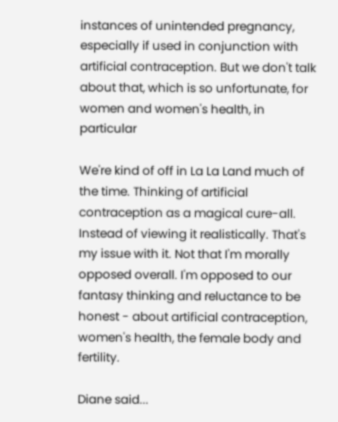instances of unintended pregnancy, especially if used in conjunction with artificial contraception. But we don't talk about that, which is so unfortunate, for women and women's health, in particular

We're kind of off in La La Land much of the time. Thinking of artificial contraception as a magical cure-all. Instead of viewing it realistically. That's my issue with it. Not that I'm morally opposed overall. I'm opposed to our fantasy thinking and reluctance to be honest - about artificial contraception, women's health, the female body and fertility.

Diane said...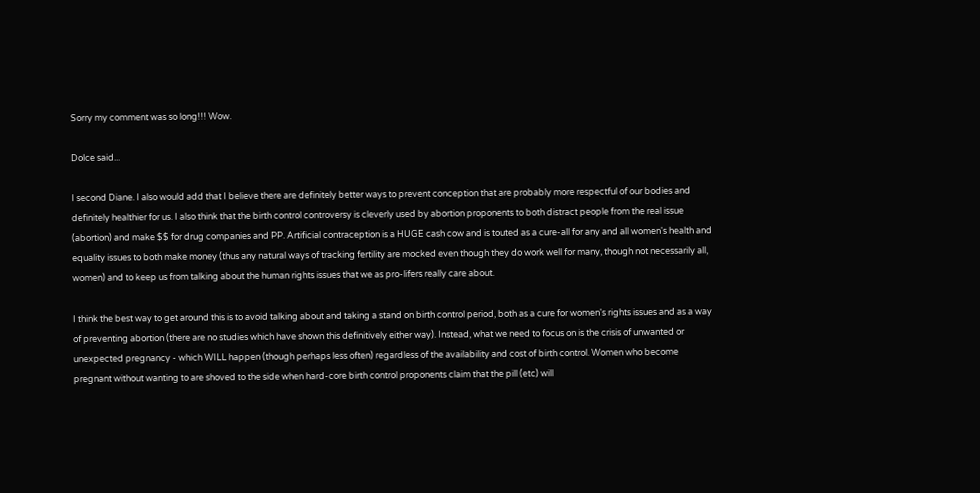Sorry my comment was so long!!! Wow.

Dolce said...

I second Diane. I also would add that I believe there are definitely better ways to prevent conception that are probably more respectful of our bodies and definitely healthier for us. I also think that the birth control controversy is cleverly used by abortion proponents to both distract people from the real issue (abortion) and make $$ for drug companies and PP. Artificial contraception is a HUGE cash cow and is touted as a cure-all for any and all women's health and equality issues to both make money (thus any natural ways of tracking fertility are mocked even though they do work well for many, though not necessarily all, women) and to keep us from talking about the human rights issues that we as pro-lifers really care about.

I think the best way to get around this is to avoid talking about and taking a stand on birth control period, both as a cure for women's rights issues and as a way of preventing abortion (there are no studies which have shown this definitively either way). Instead, what we need to focus on is the crisis of unwanted or unexpected pregnancy - which WILL happen (though perhaps less often) regardless of the availability and cost of birth control. Women who become pregnant without wanting to are shoved to the side when hard-core birth control proponents claim that the pill (etc) will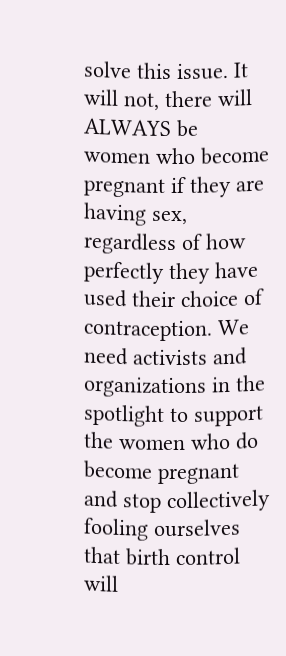solve this issue. It will not, there will ALWAYS be women who become pregnant if they are having sex, regardless of how perfectly they have used their choice of contraception. We need activists and organizations in the spotlight to support the women who do become pregnant and stop collectively fooling ourselves that birth control will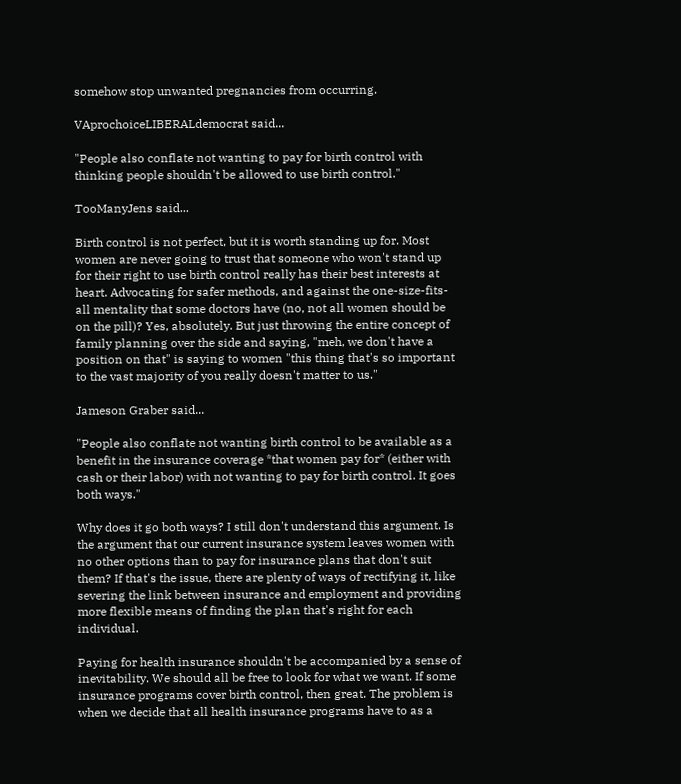somehow stop unwanted pregnancies from occurring.

VAprochoiceLIBERALdemocrat said...

"People also conflate not wanting to pay for birth control with thinking people shouldn't be allowed to use birth control."

TooManyJens said...

Birth control is not perfect, but it is worth standing up for. Most women are never going to trust that someone who won't stand up for their right to use birth control really has their best interests at heart. Advocating for safer methods, and against the one-size-fits-all mentality that some doctors have (no, not all women should be on the pill)? Yes, absolutely. But just throwing the entire concept of family planning over the side and saying, "meh, we don't have a position on that" is saying to women "this thing that's so important to the vast majority of you really doesn't matter to us."

Jameson Graber said...

"People also conflate not wanting birth control to be available as a benefit in the insurance coverage *that women pay for* (either with cash or their labor) with not wanting to pay for birth control. It goes both ways."

Why does it go both ways? I still don't understand this argument. Is the argument that our current insurance system leaves women with no other options than to pay for insurance plans that don't suit them? If that's the issue, there are plenty of ways of rectifying it, like severing the link between insurance and employment and providing more flexible means of finding the plan that's right for each individual.

Paying for health insurance shouldn't be accompanied by a sense of inevitability. We should all be free to look for what we want. If some insurance programs cover birth control, then great. The problem is when we decide that all health insurance programs have to as a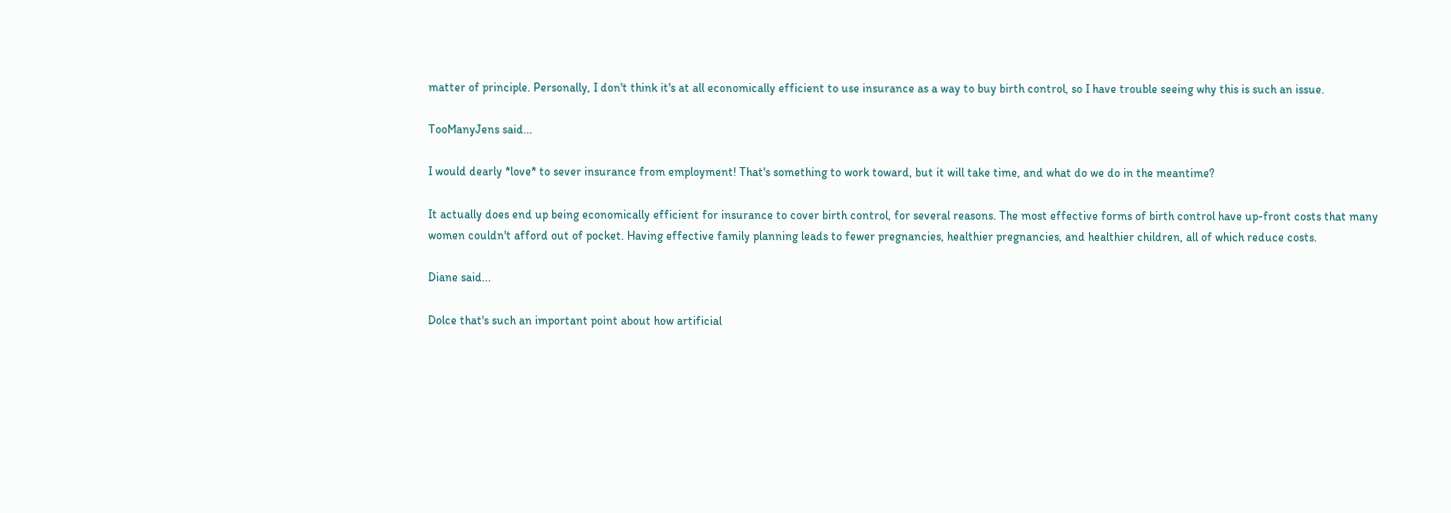matter of principle. Personally, I don't think it's at all economically efficient to use insurance as a way to buy birth control, so I have trouble seeing why this is such an issue.

TooManyJens said...

I would dearly *love* to sever insurance from employment! That's something to work toward, but it will take time, and what do we do in the meantime?

It actually does end up being economically efficient for insurance to cover birth control, for several reasons. The most effective forms of birth control have up-front costs that many women couldn't afford out of pocket. Having effective family planning leads to fewer pregnancies, healthier pregnancies, and healthier children, all of which reduce costs.

Diane said...

Dolce that's such an important point about how artificial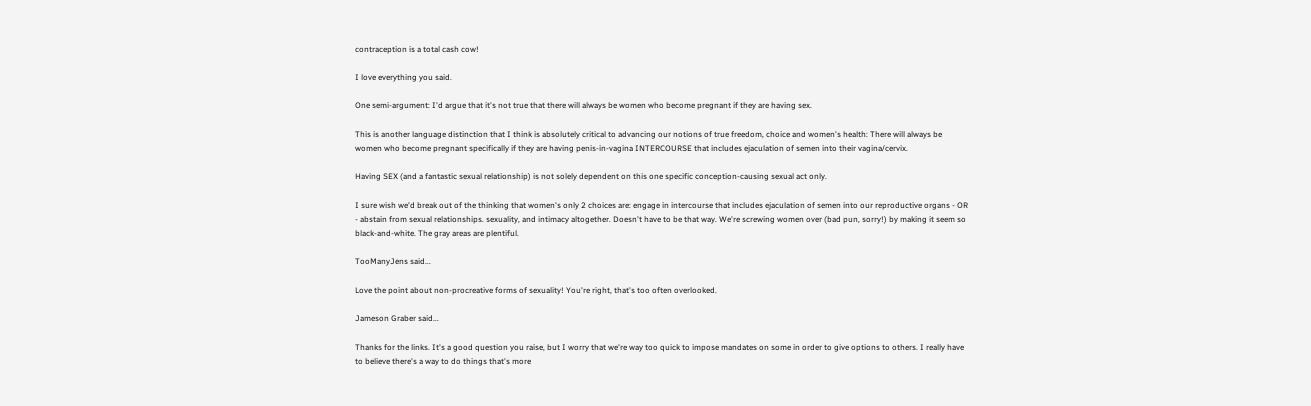contraception is a total cash cow!

I love everything you said.

One semi-argument: I'd argue that it's not true that there will always be women who become pregnant if they are having sex.

This is another language distinction that I think is absolutely critical to advancing our notions of true freedom, choice and women's health: There will always be women who become pregnant specifically if they are having penis-in-vagina INTERCOURSE that includes ejaculation of semen into their vagina/cervix.

Having SEX (and a fantastic sexual relationship) is not solely dependent on this one specific conception-causing sexual act only.

I sure wish we'd break out of the thinking that women's only 2 choices are: engage in intercourse that includes ejaculation of semen into our reproductive organs - OR - abstain from sexual relationships. sexuality, and intimacy altogether. Doesn't have to be that way. We're screwing women over (bad pun, sorry!) by making it seem so black-and-white. The gray areas are plentiful.

TooManyJens said...

Love the point about non-procreative forms of sexuality! You're right, that's too often overlooked.

Jameson Graber said...

Thanks for the links. It's a good question you raise, but I worry that we're way too quick to impose mandates on some in order to give options to others. I really have to believe there's a way to do things that's more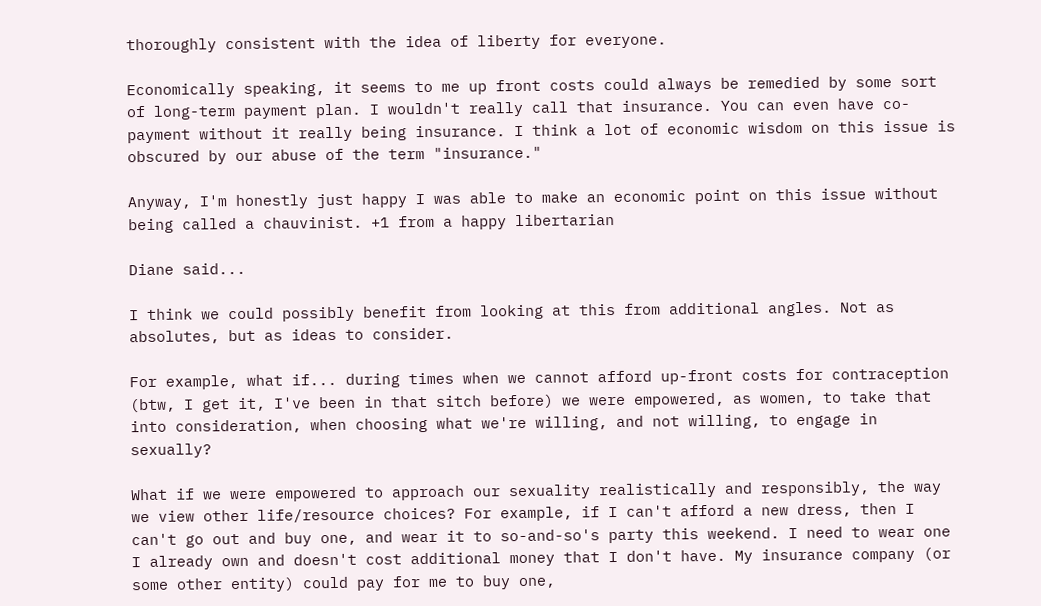thoroughly consistent with the idea of liberty for everyone.

Economically speaking, it seems to me up front costs could always be remedied by some sort of long-term payment plan. I wouldn't really call that insurance. You can even have co-payment without it really being insurance. I think a lot of economic wisdom on this issue is obscured by our abuse of the term "insurance."

Anyway, I'm honestly just happy I was able to make an economic point on this issue without being called a chauvinist. +1 from a happy libertarian

Diane said...

I think we could possibly benefit from looking at this from additional angles. Not as absolutes, but as ideas to consider.

For example, what if... during times when we cannot afford up-front costs for contraception (btw, I get it, I've been in that sitch before) we were empowered, as women, to take that into consideration, when choosing what we're willing, and not willing, to engage in sexually?

What if we were empowered to approach our sexuality realistically and responsibly, the way we view other life/resource choices? For example, if I can't afford a new dress, then I can't go out and buy one, and wear it to so-and-so's party this weekend. I need to wear one I already own and doesn't cost additional money that I don't have. My insurance company (or some other entity) could pay for me to buy one,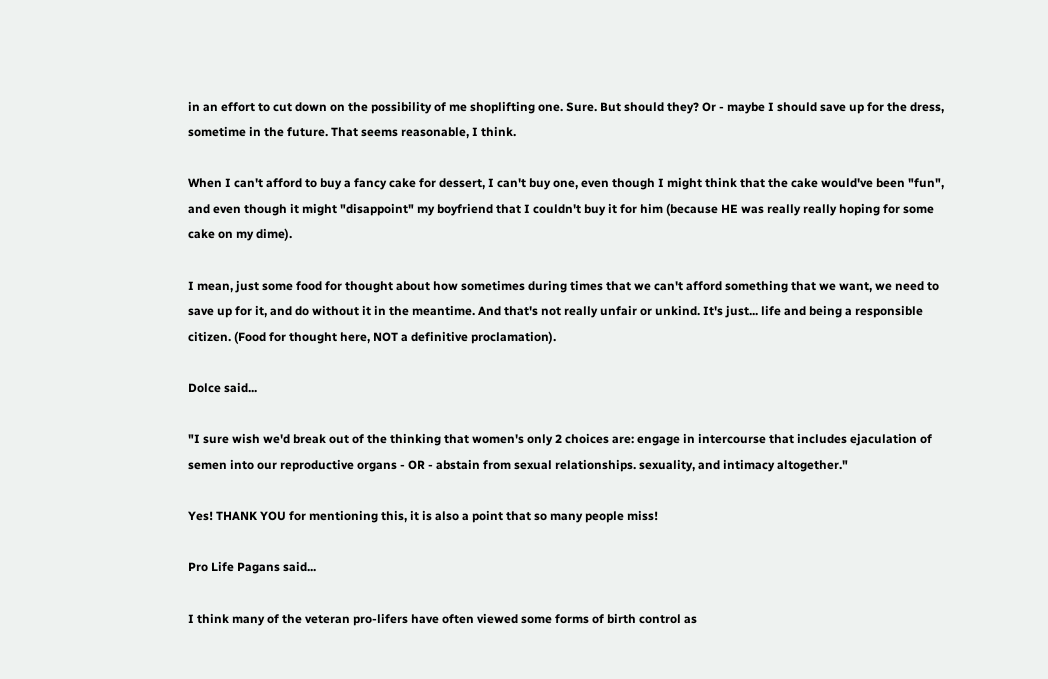in an effort to cut down on the possibility of me shoplifting one. Sure. But should they? Or - maybe I should save up for the dress, sometime in the future. That seems reasonable, I think.

When I can't afford to buy a fancy cake for dessert, I can't buy one, even though I might think that the cake would've been "fun", and even though it might "disappoint" my boyfriend that I couldn't buy it for him (because HE was really really hoping for some cake on my dime).

I mean, just some food for thought about how sometimes during times that we can't afford something that we want, we need to save up for it, and do without it in the meantime. And that's not really unfair or unkind. It's just... life and being a responsible citizen. (Food for thought here, NOT a definitive proclamation).

Dolce said...

"I sure wish we'd break out of the thinking that women's only 2 choices are: engage in intercourse that includes ejaculation of semen into our reproductive organs - OR - abstain from sexual relationships. sexuality, and intimacy altogether."

Yes! THANK YOU for mentioning this, it is also a point that so many people miss!

Pro Life Pagans said...

I think many of the veteran pro-lifers have often viewed some forms of birth control as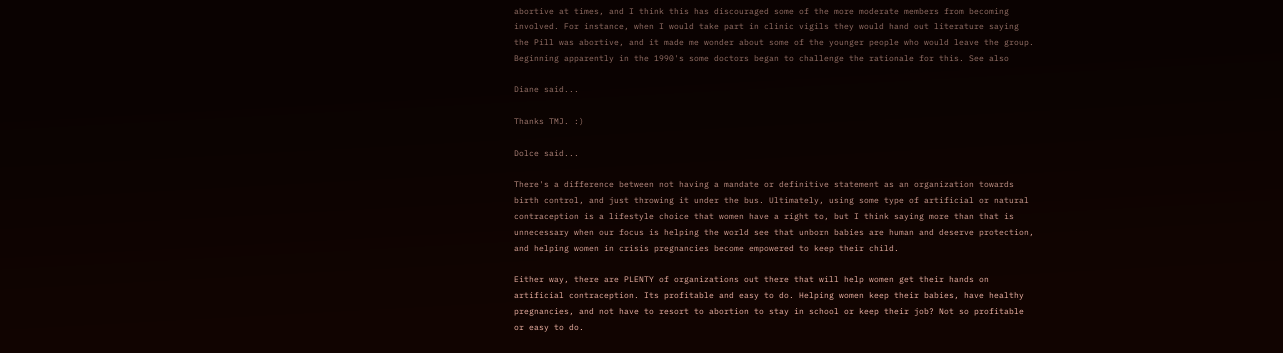abortive at times, and I think this has discouraged some of the more moderate members from becoming involved. For instance, when I would take part in clinic vigils they would hand out literature saying the Pill was abortive, and it made me wonder about some of the younger people who would leave the group. Beginning apparently in the 1990's some doctors began to challenge the rationale for this. See also

Diane said...

Thanks TMJ. :)

Dolce said...

There's a difference between not having a mandate or definitive statement as an organization towards birth control, and just throwing it under the bus. Ultimately, using some type of artificial or natural contraception is a lifestyle choice that women have a right to, but I think saying more than that is unnecessary when our focus is helping the world see that unborn babies are human and deserve protection, and helping women in crisis pregnancies become empowered to keep their child.

Either way, there are PLENTY of organizations out there that will help women get their hands on artificial contraception. Its profitable and easy to do. Helping women keep their babies, have healthy pregnancies, and not have to resort to abortion to stay in school or keep their job? Not so profitable or easy to do.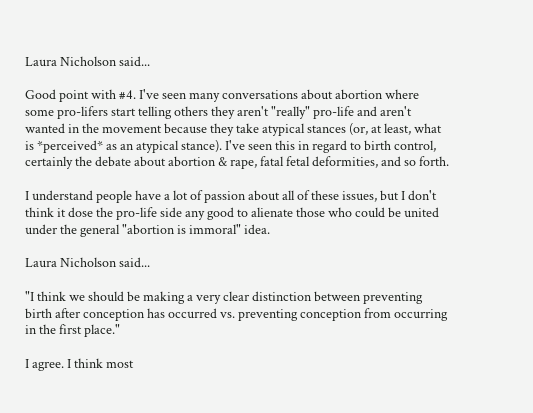Laura Nicholson said...

Good point with #4. I've seen many conversations about abortion where some pro-lifers start telling others they aren't "really" pro-life and aren't wanted in the movement because they take atypical stances (or, at least, what is *perceived* as an atypical stance). I've seen this in regard to birth control, certainly the debate about abortion & rape, fatal fetal deformities, and so forth.

I understand people have a lot of passion about all of these issues, but I don't think it dose the pro-life side any good to alienate those who could be united under the general "abortion is immoral" idea.

Laura Nicholson said...

"I think we should be making a very clear distinction between preventing birth after conception has occurred vs. preventing conception from occurring in the first place."

I agree. I think most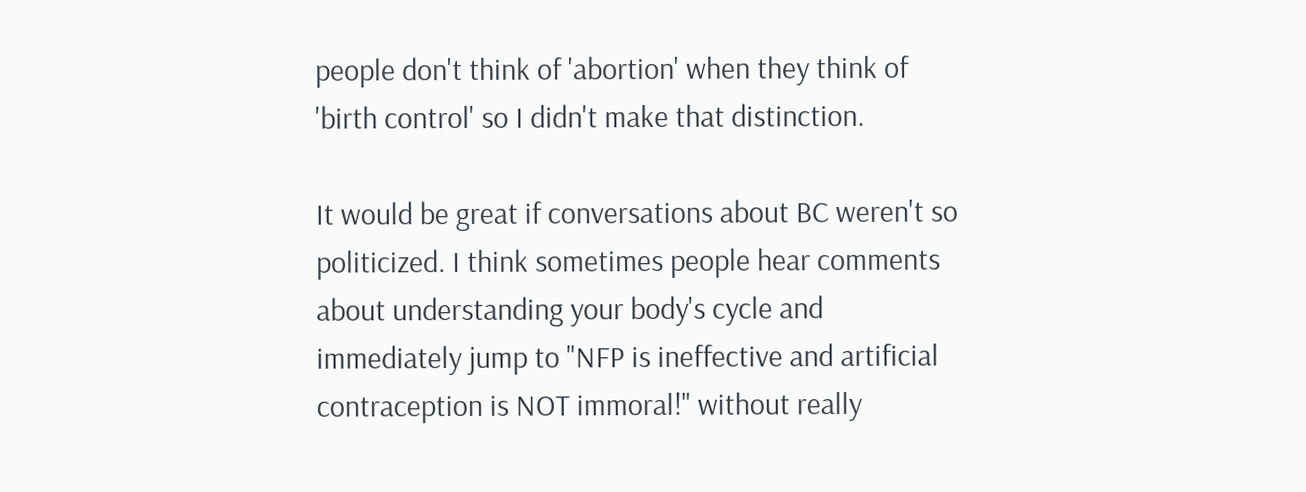people don't think of 'abortion' when they think of 'birth control' so I didn't make that distinction.

It would be great if conversations about BC weren't so politicized. I think sometimes people hear comments about understanding your body's cycle and immediately jump to "NFP is ineffective and artificial contraception is NOT immoral!" without really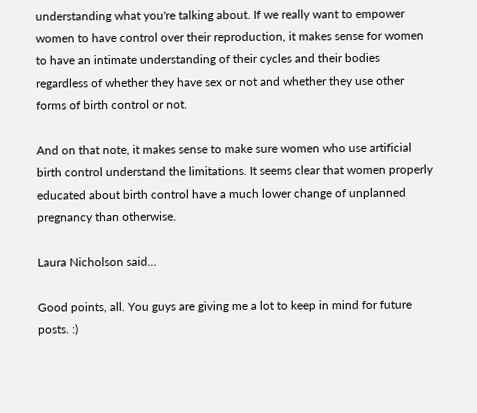understanding what you're talking about. If we really want to empower women to have control over their reproduction, it makes sense for women to have an intimate understanding of their cycles and their bodies regardless of whether they have sex or not and whether they use other forms of birth control or not.

And on that note, it makes sense to make sure women who use artificial birth control understand the limitations. It seems clear that women properly educated about birth control have a much lower change of unplanned pregnancy than otherwise.

Laura Nicholson said...

Good points, all. You guys are giving me a lot to keep in mind for future posts. :)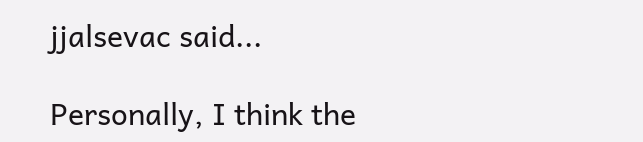jjalsevac said...

Personally, I think the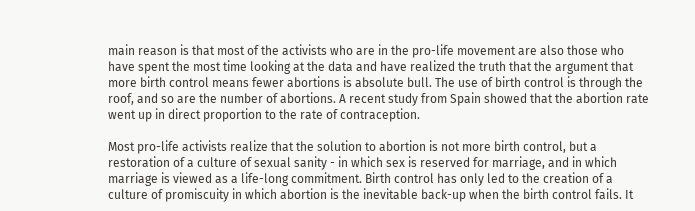main reason is that most of the activists who are in the pro-life movement are also those who have spent the most time looking at the data and have realized the truth that the argument that more birth control means fewer abortions is absolute bull. The use of birth control is through the roof, and so are the number of abortions. A recent study from Spain showed that the abortion rate went up in direct proportion to the rate of contraception.

Most pro-life activists realize that the solution to abortion is not more birth control, but a restoration of a culture of sexual sanity - in which sex is reserved for marriage, and in which marriage is viewed as a life-long commitment. Birth control has only led to the creation of a culture of promiscuity in which abortion is the inevitable back-up when the birth control fails. It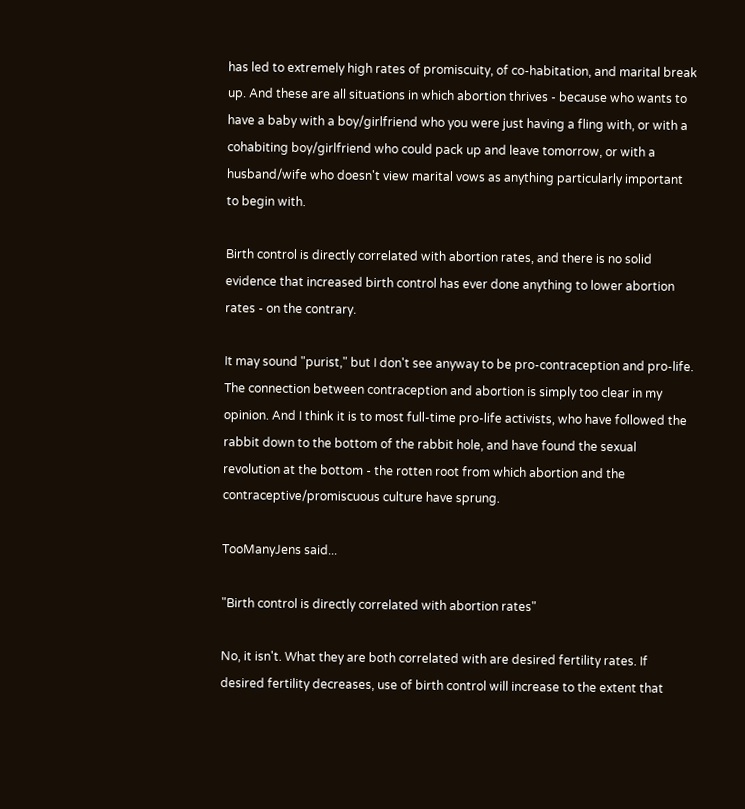has led to extremely high rates of promiscuity, of co-habitation, and marital break up. And these are all situations in which abortion thrives - because who wants to have a baby with a boy/girlfriend who you were just having a fling with, or with a cohabiting boy/girlfriend who could pack up and leave tomorrow, or with a husband/wife who doesn't view marital vows as anything particularly important to begin with.

Birth control is directly correlated with abortion rates, and there is no solid evidence that increased birth control has ever done anything to lower abortion rates - on the contrary.

It may sound "purist," but I don't see anyway to be pro-contraception and pro-life. The connection between contraception and abortion is simply too clear in my opinion. And I think it is to most full-time pro-life activists, who have followed the rabbit down to the bottom of the rabbit hole, and have found the sexual revolution at the bottom - the rotten root from which abortion and the contraceptive/promiscuous culture have sprung.

TooManyJens said...

"Birth control is directly correlated with abortion rates"

No, it isn't. What they are both correlated with are desired fertility rates. If desired fertility decreases, use of birth control will increase to the extent that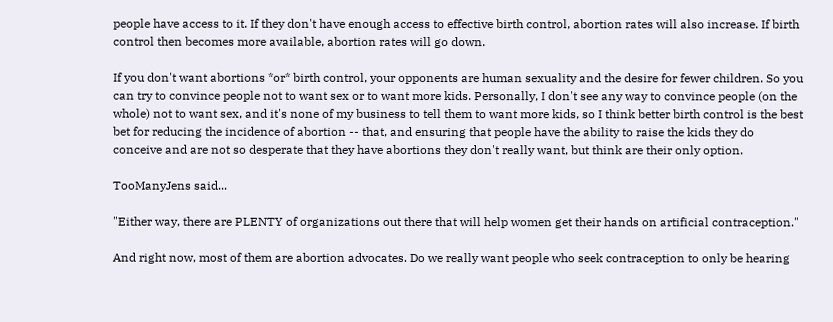people have access to it. If they don't have enough access to effective birth control, abortion rates will also increase. If birth control then becomes more available, abortion rates will go down.

If you don't want abortions *or* birth control, your opponents are human sexuality and the desire for fewer children. So you can try to convince people not to want sex or to want more kids. Personally, I don't see any way to convince people (on the whole) not to want sex, and it's none of my business to tell them to want more kids, so I think better birth control is the best bet for reducing the incidence of abortion -- that, and ensuring that people have the ability to raise the kids they do conceive and are not so desperate that they have abortions they don't really want, but think are their only option.

TooManyJens said...

"Either way, there are PLENTY of organizations out there that will help women get their hands on artificial contraception."

And right now, most of them are abortion advocates. Do we really want people who seek contraception to only be hearing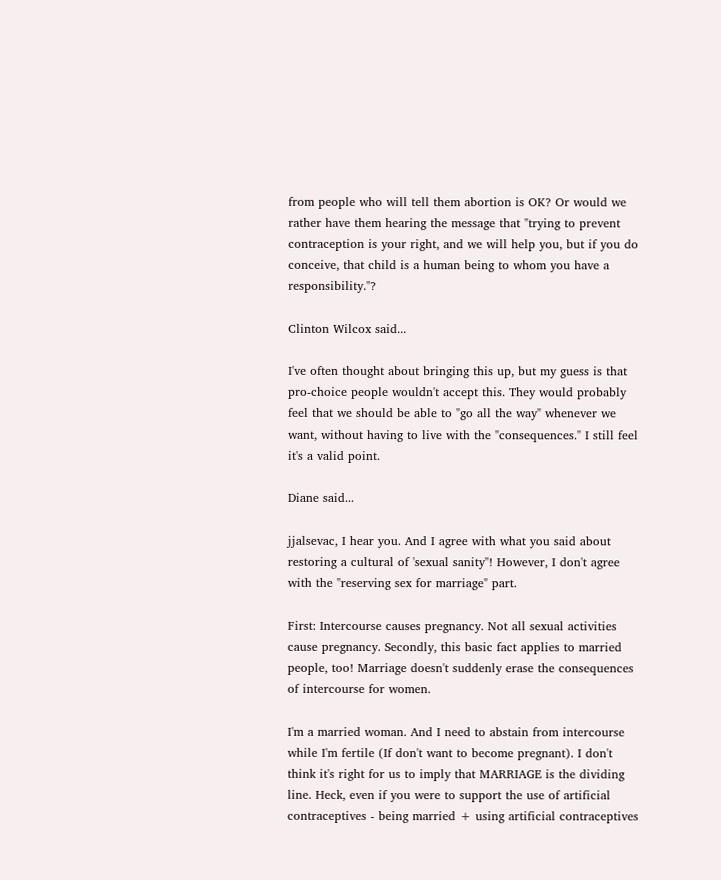from people who will tell them abortion is OK? Or would we rather have them hearing the message that "trying to prevent contraception is your right, and we will help you, but if you do conceive, that child is a human being to whom you have a responsibility."?

Clinton Wilcox said...

I've often thought about bringing this up, but my guess is that pro-choice people wouldn't accept this. They would probably feel that we should be able to "go all the way" whenever we want, without having to live with the "consequences." I still feel it's a valid point.

Diane said...

jjalsevac, I hear you. And I agree with what you said about restoring a cultural of 'sexual sanity"! However, I don't agree with the "reserving sex for marriage" part.

First: Intercourse causes pregnancy. Not all sexual activities cause pregnancy. Secondly, this basic fact applies to married people, too! Marriage doesn't suddenly erase the consequences of intercourse for women.

I'm a married woman. And I need to abstain from intercourse while I'm fertile (If don't want to become pregnant). I don't think it's right for us to imply that MARRIAGE is the dividing line. Heck, even if you were to support the use of artificial contraceptives - being married + using artificial contraceptives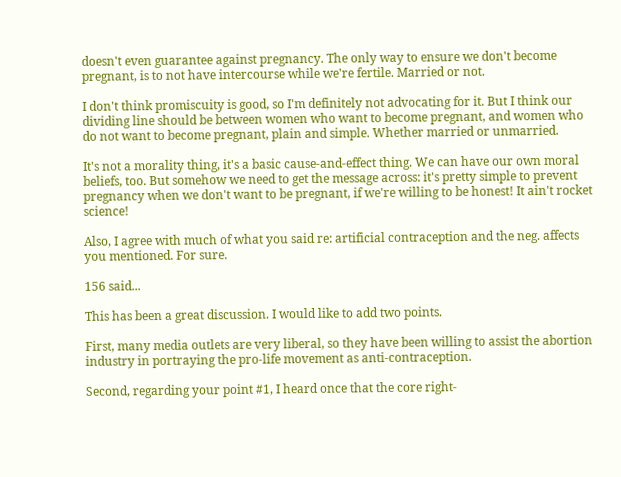doesn't even guarantee against pregnancy. The only way to ensure we don't become pregnant, is to not have intercourse while we're fertile. Married or not.

I don't think promiscuity is good, so I'm definitely not advocating for it. But I think our dividing line should be between women who want to become pregnant, and women who do not want to become pregnant, plain and simple. Whether married or unmarried.

It's not a morality thing, it's a basic cause-and-effect thing. We can have our own moral beliefs, too. But somehow we need to get the message across: it's pretty simple to prevent pregnancy when we don't want to be pregnant, if we're willing to be honest! It ain't rocket science!

Also, I agree with much of what you said re: artificial contraception and the neg. affects you mentioned. For sure.

156 said...

This has been a great discussion. I would like to add two points.

First, many media outlets are very liberal, so they have been willing to assist the abortion industry in portraying the pro-life movement as anti-contraception.

Second, regarding your point #1, I heard once that the core right-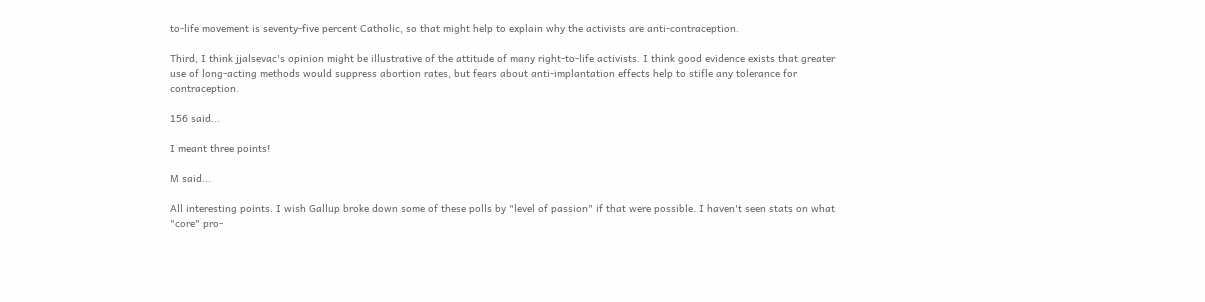to-life movement is seventy-five percent Catholic, so that might help to explain why the activists are anti-contraception.

Third, I think jjalsevac's opinion might be illustrative of the attitude of many right-to-life activists. I think good evidence exists that greater use of long-acting methods would suppress abortion rates, but fears about anti-implantation effects help to stifle any tolerance for contraception.

156 said...

I meant three points!

M said...

All interesting points. I wish Gallup broke down some of these polls by "level of passion" if that were possible. I haven't seen stats on what "core" pro-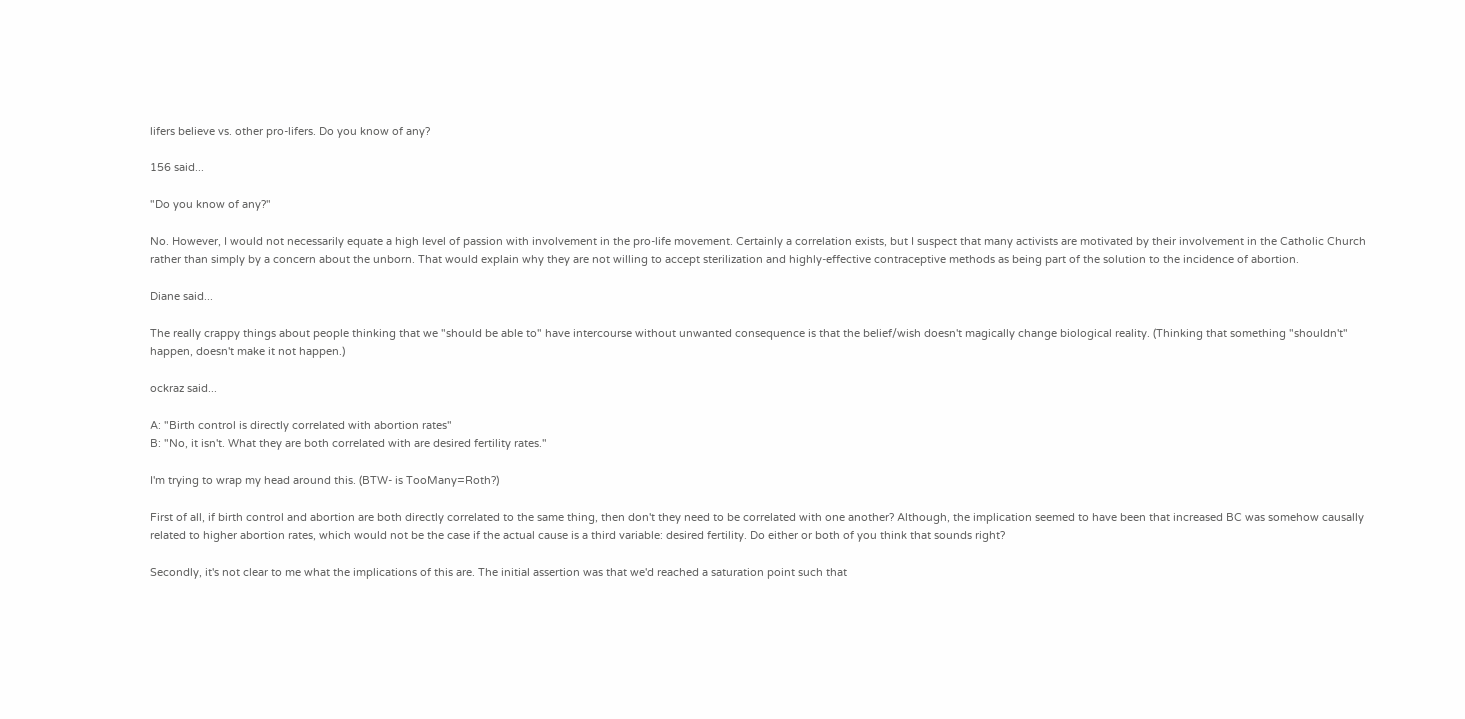lifers believe vs. other pro-lifers. Do you know of any?

156 said...

"Do you know of any?"

No. However, I would not necessarily equate a high level of passion with involvement in the pro-life movement. Certainly a correlation exists, but I suspect that many activists are motivated by their involvement in the Catholic Church rather than simply by a concern about the unborn. That would explain why they are not willing to accept sterilization and highly-effective contraceptive methods as being part of the solution to the incidence of abortion.

Diane said...

The really crappy things about people thinking that we "should be able to" have intercourse without unwanted consequence is that the belief/wish doesn't magically change biological reality. (Thinking that something "shouldn't" happen, doesn't make it not happen.)

ockraz said...

A: "Birth control is directly correlated with abortion rates"
B: "No, it isn't. What they are both correlated with are desired fertility rates."

I'm trying to wrap my head around this. (BTW- is TooMany=Roth?)

First of all, if birth control and abortion are both directly correlated to the same thing, then don't they need to be correlated with one another? Although, the implication seemed to have been that increased BC was somehow causally related to higher abortion rates, which would not be the case if the actual cause is a third variable: desired fertility. Do either or both of you think that sounds right?

Secondly, it's not clear to me what the implications of this are. The initial assertion was that we'd reached a saturation point such that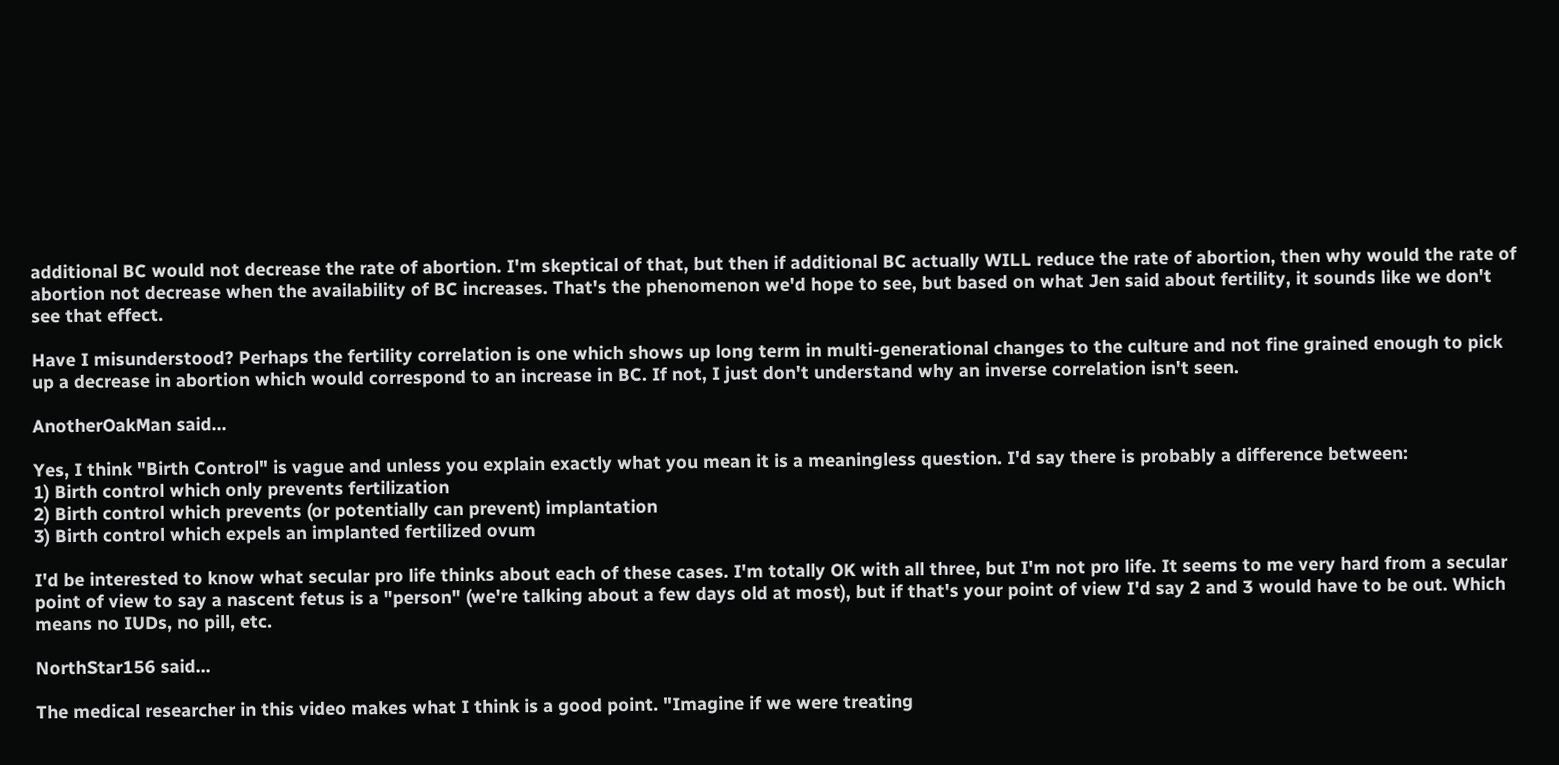additional BC would not decrease the rate of abortion. I'm skeptical of that, but then if additional BC actually WILL reduce the rate of abortion, then why would the rate of abortion not decrease when the availability of BC increases. That's the phenomenon we'd hope to see, but based on what Jen said about fertility, it sounds like we don't see that effect.

Have I misunderstood? Perhaps the fertility correlation is one which shows up long term in multi-generational changes to the culture and not fine grained enough to pick up a decrease in abortion which would correspond to an increase in BC. If not, I just don't understand why an inverse correlation isn't seen.

AnotherOakMan said...

Yes, I think "Birth Control" is vague and unless you explain exactly what you mean it is a meaningless question. I'd say there is probably a difference between:
1) Birth control which only prevents fertilization
2) Birth control which prevents (or potentially can prevent) implantation
3) Birth control which expels an implanted fertilized ovum

I'd be interested to know what secular pro life thinks about each of these cases. I'm totally OK with all three, but I'm not pro life. It seems to me very hard from a secular point of view to say a nascent fetus is a "person" (we're talking about a few days old at most), but if that's your point of view I'd say 2 and 3 would have to be out. Which means no IUDs, no pill, etc.

NorthStar156 said...

The medical researcher in this video makes what I think is a good point. "Imagine if we were treating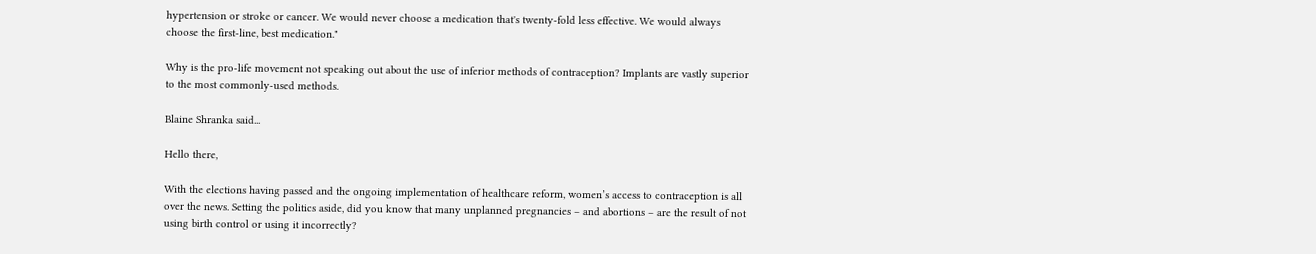hypertension or stroke or cancer. We would never choose a medication that's twenty-fold less effective. We would always choose the first-line, best medication."

Why is the pro-life movement not speaking out about the use of inferior methods of contraception? Implants are vastly superior to the most commonly-used methods.

Blaine Shranka said...

Hello there,

With the elections having passed and the ongoing implementation of healthcare reform, women’s access to contraception is all over the news. Setting the politics aside, did you know that many unplanned pregnancies – and abortions – are the result of not using birth control or using it incorrectly?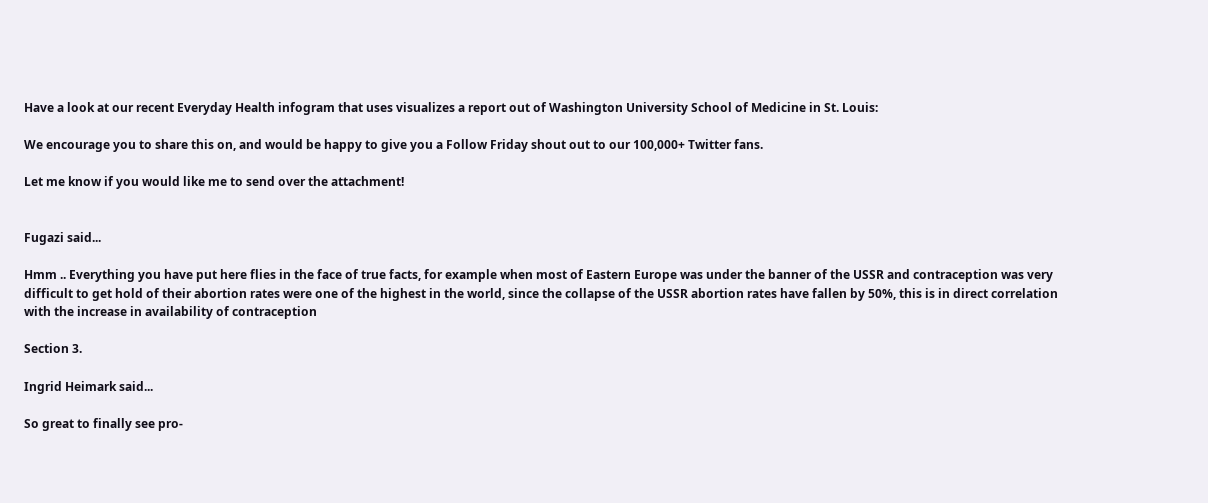Have a look at our recent Everyday Health infogram that uses visualizes a report out of Washington University School of Medicine in St. Louis:

We encourage you to share this on, and would be happy to give you a Follow Friday shout out to our 100,000+ Twitter fans.

Let me know if you would like me to send over the attachment!


Fugazi said...

Hmm .. Everything you have put here flies in the face of true facts, for example when most of Eastern Europe was under the banner of the USSR and contraception was very difficult to get hold of their abortion rates were one of the highest in the world, since the collapse of the USSR abortion rates have fallen by 50%, this is in direct correlation with the increase in availability of contraception

Section 3.

Ingrid Heimark said...

So great to finally see pro-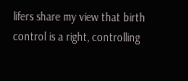lifers share my view that birth control is a right, controlling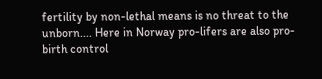fertility by non-lethal means is no threat to the unborn.... Here in Norway pro-lifers are also pro-birth control